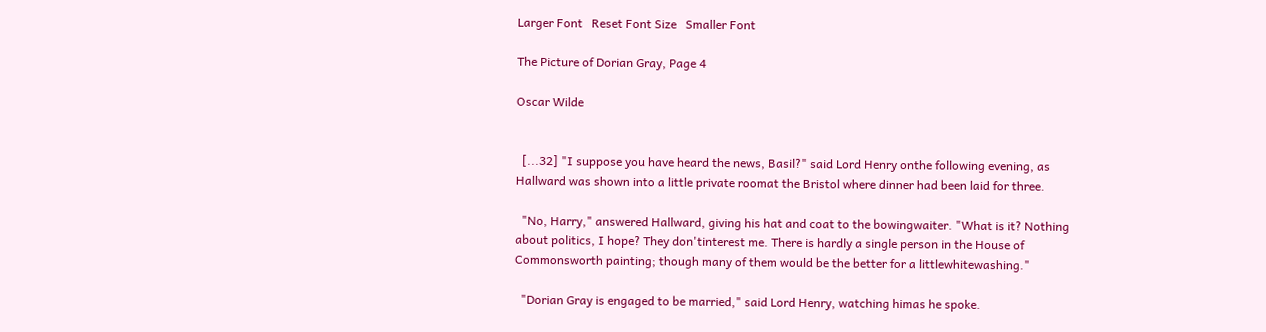Larger Font   Reset Font Size   Smaller Font

The Picture of Dorian Gray, Page 4

Oscar Wilde


  [...32] "I suppose you have heard the news, Basil?" said Lord Henry onthe following evening, as Hallward was shown into a little private roomat the Bristol where dinner had been laid for three.

  "No, Harry," answered Hallward, giving his hat and coat to the bowingwaiter. "What is it? Nothing about politics, I hope? They don'tinterest me. There is hardly a single person in the House of Commonsworth painting; though many of them would be the better for a littlewhitewashing."

  "Dorian Gray is engaged to be married," said Lord Henry, watching himas he spoke.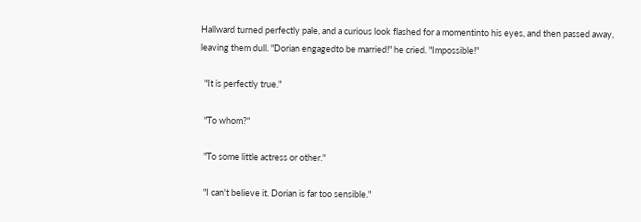Hallward turned perfectly pale, and a curious look flashed for a momentinto his eyes, and then passed away, leaving them dull. "Dorian engagedto be married!" he cried. "Impossible!"

  "It is perfectly true."

  "To whom?"

  "To some little actress or other."

  "I can't believe it. Dorian is far too sensible."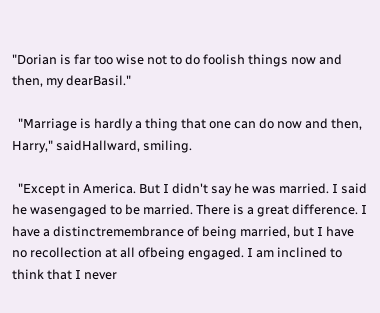"Dorian is far too wise not to do foolish things now and then, my dearBasil."

  "Marriage is hardly a thing that one can do now and then, Harry," saidHallward, smiling.

  "Except in America. But I didn't say he was married. I said he wasengaged to be married. There is a great difference. I have a distinctremembrance of being married, but I have no recollection at all ofbeing engaged. I am inclined to think that I never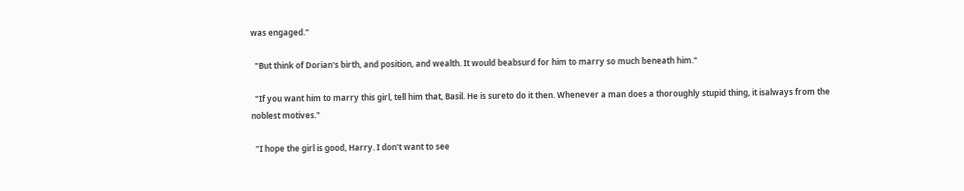was engaged."

  "But think of Dorian's birth, and position, and wealth. It would beabsurd for him to marry so much beneath him."

  "If you want him to marry this girl, tell him that, Basil. He is sureto do it then. Whenever a man does a thoroughly stupid thing, it isalways from the noblest motives."

  "I hope the girl is good, Harry. I don't want to see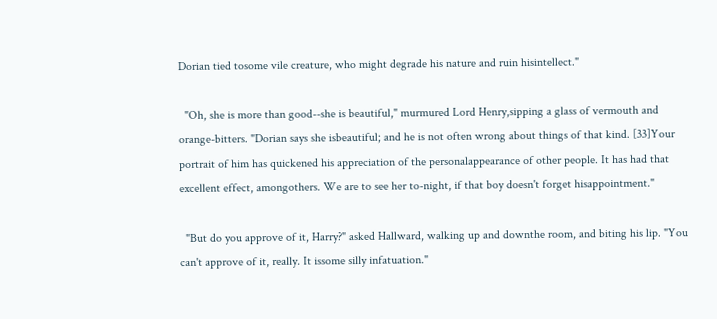Dorian tied tosome vile creature, who might degrade his nature and ruin hisintellect."

  "Oh, she is more than good--she is beautiful," murmured Lord Henry,sipping a glass of vermouth and orange-bitters. "Dorian says she isbeautiful; and he is not often wrong about things of that kind. [33]Your portrait of him has quickened his appreciation of the personalappearance of other people. It has had that excellent effect, amongothers. We are to see her to-night, if that boy doesn't forget hisappointment."

  "But do you approve of it, Harry?" asked Hallward, walking up and downthe room, and biting his lip. "You can't approve of it, really. It issome silly infatuation."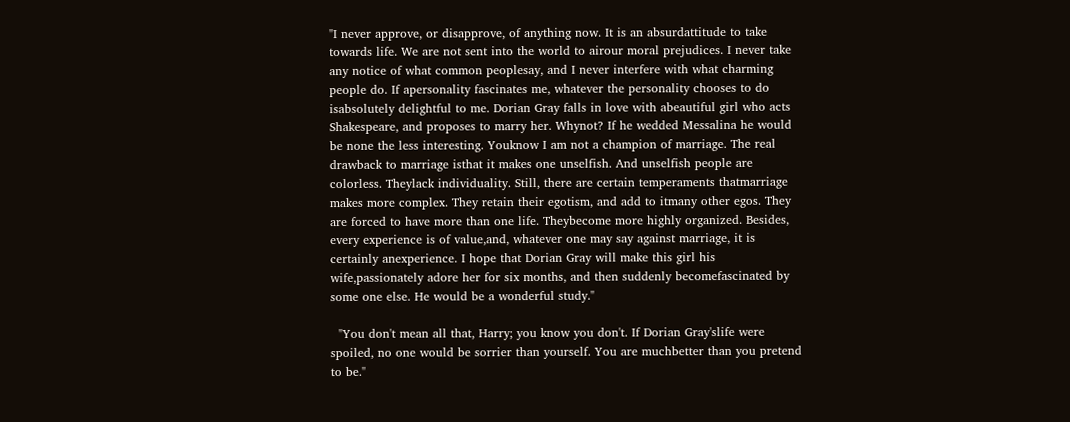"I never approve, or disapprove, of anything now. It is an absurdattitude to take towards life. We are not sent into the world to airour moral prejudices. I never take any notice of what common peoplesay, and I never interfere with what charming people do. If apersonality fascinates me, whatever the personality chooses to do isabsolutely delightful to me. Dorian Gray falls in love with abeautiful girl who acts Shakespeare, and proposes to marry her. Whynot? If he wedded Messalina he would be none the less interesting. Youknow I am not a champion of marriage. The real drawback to marriage isthat it makes one unselfish. And unselfish people are colorless. Theylack individuality. Still, there are certain temperaments thatmarriage makes more complex. They retain their egotism, and add to itmany other egos. They are forced to have more than one life. Theybecome more highly organized. Besides, every experience is of value,and, whatever one may say against marriage, it is certainly anexperience. I hope that Dorian Gray will make this girl his wife,passionately adore her for six months, and then suddenly becomefascinated by some one else. He would be a wonderful study."

  "You don't mean all that, Harry; you know you don't. If Dorian Gray'slife were spoiled, no one would be sorrier than yourself. You are muchbetter than you pretend to be."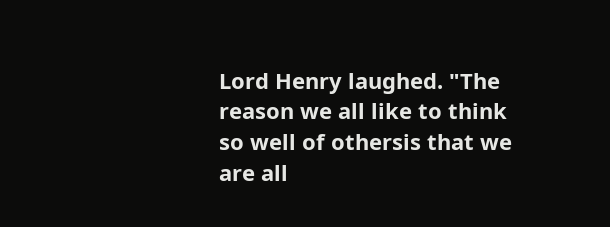Lord Henry laughed. "The reason we all like to think so well of othersis that we are all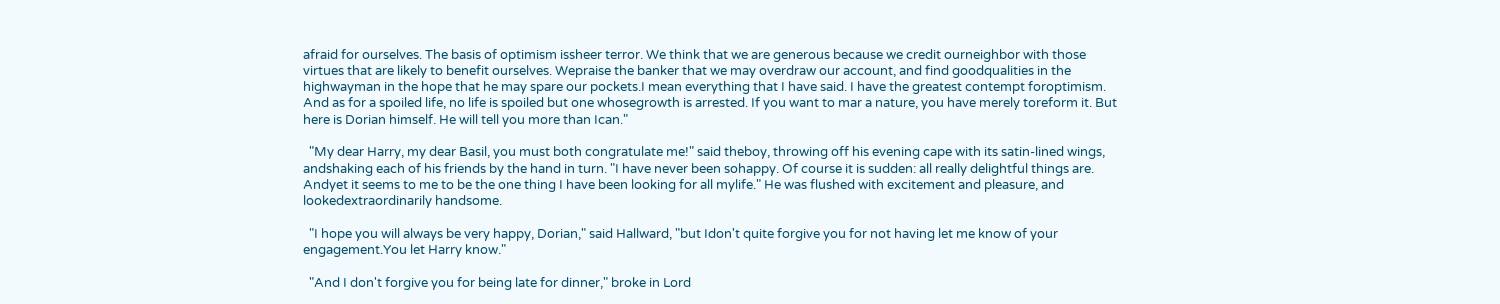afraid for ourselves. The basis of optimism issheer terror. We think that we are generous because we credit ourneighbor with those virtues that are likely to benefit ourselves. Wepraise the banker that we may overdraw our account, and find goodqualities in the highwayman in the hope that he may spare our pockets.I mean everything that I have said. I have the greatest contempt foroptimism. And as for a spoiled life, no life is spoiled but one whosegrowth is arrested. If you want to mar a nature, you have merely toreform it. But here is Dorian himself. He will tell you more than Ican."

  "My dear Harry, my dear Basil, you must both congratulate me!" said theboy, throwing off his evening cape with its satin-lined wings, andshaking each of his friends by the hand in turn. "I have never been sohappy. Of course it is sudden: all really delightful things are. Andyet it seems to me to be the one thing I have been looking for all mylife." He was flushed with excitement and pleasure, and lookedextraordinarily handsome.

  "I hope you will always be very happy, Dorian," said Hallward, "but Idon't quite forgive you for not having let me know of your engagement.You let Harry know."

  "And I don't forgive you for being late for dinner," broke in Lord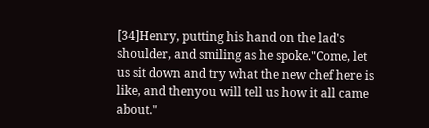[34]Henry, putting his hand on the lad's shoulder, and smiling as he spoke."Come, let us sit down and try what the new chef here is like, and thenyou will tell us how it all came about."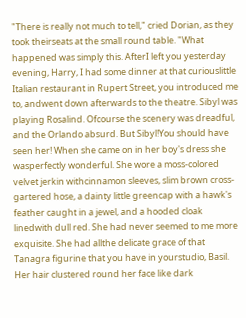"There is really not much to tell," cried Dorian, as they took theirseats at the small round table. "What happened was simply this. AfterI left you yesterday evening, Harry, I had some dinner at that curiouslittle Italian restaurant in Rupert Street, you introduced me to, andwent down afterwards to the theatre. Sibyl was playing Rosalind. Ofcourse the scenery was dreadful, and the Orlando absurd. But Sibyl!You should have seen her! When she came on in her boy's dress she wasperfectly wonderful. She wore a moss-colored velvet jerkin withcinnamon sleeves, slim brown cross-gartered hose, a dainty little greencap with a hawk's feather caught in a jewel, and a hooded cloak linedwith dull red. She had never seemed to me more exquisite. She had allthe delicate grace of that Tanagra figurine that you have in yourstudio, Basil. Her hair clustered round her face like dark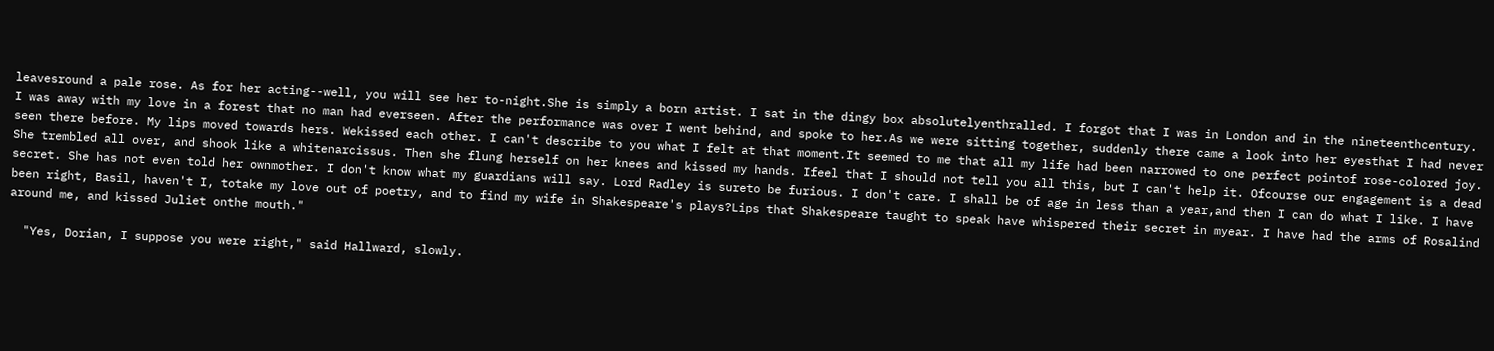leavesround a pale rose. As for her acting--well, you will see her to-night.She is simply a born artist. I sat in the dingy box absolutelyenthralled. I forgot that I was in London and in the nineteenthcentury. I was away with my love in a forest that no man had everseen. After the performance was over I went behind, and spoke to her.As we were sitting together, suddenly there came a look into her eyesthat I had never seen there before. My lips moved towards hers. Wekissed each other. I can't describe to you what I felt at that moment.It seemed to me that all my life had been narrowed to one perfect pointof rose-colored joy. She trembled all over, and shook like a whitenarcissus. Then she flung herself on her knees and kissed my hands. Ifeel that I should not tell you all this, but I can't help it. Ofcourse our engagement is a dead secret. She has not even told her ownmother. I don't know what my guardians will say. Lord Radley is sureto be furious. I don't care. I shall be of age in less than a year,and then I can do what I like. I have been right, Basil, haven't I, totake my love out of poetry, and to find my wife in Shakespeare's plays?Lips that Shakespeare taught to speak have whispered their secret in myear. I have had the arms of Rosalind around me, and kissed Juliet onthe mouth."

  "Yes, Dorian, I suppose you were right," said Hallward, slowly.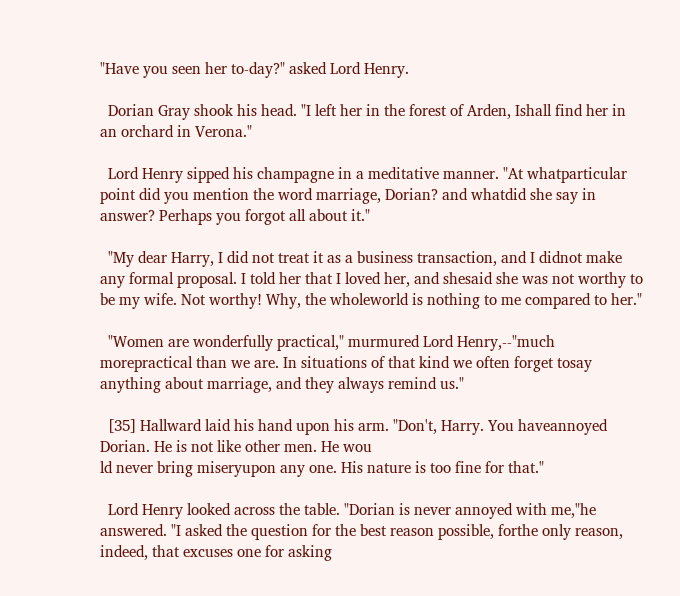"Have you seen her to-day?" asked Lord Henry.

  Dorian Gray shook his head. "I left her in the forest of Arden, Ishall find her in an orchard in Verona."

  Lord Henry sipped his champagne in a meditative manner. "At whatparticular point did you mention the word marriage, Dorian? and whatdid she say in answer? Perhaps you forgot all about it."

  "My dear Harry, I did not treat it as a business transaction, and I didnot make any formal proposal. I told her that I loved her, and shesaid she was not worthy to be my wife. Not worthy! Why, the wholeworld is nothing to me compared to her."

  "Women are wonderfully practical," murmured Lord Henry,--"much morepractical than we are. In situations of that kind we often forget tosay anything about marriage, and they always remind us."

  [35] Hallward laid his hand upon his arm. "Don't, Harry. You haveannoyed Dorian. He is not like other men. He wou
ld never bring miseryupon any one. His nature is too fine for that."

  Lord Henry looked across the table. "Dorian is never annoyed with me,"he answered. "I asked the question for the best reason possible, forthe only reason, indeed, that excuses one for asking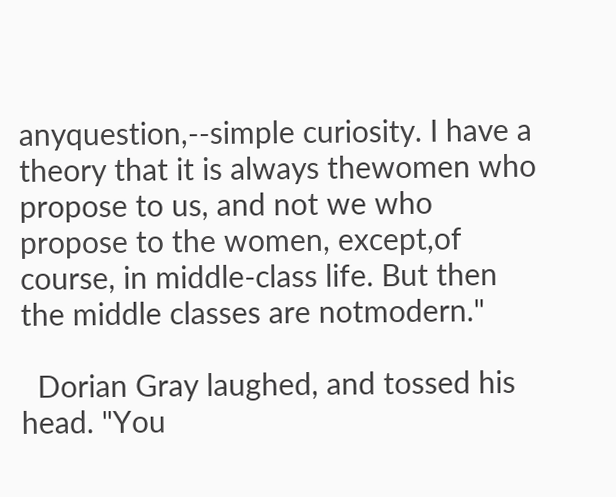anyquestion,--simple curiosity. I have a theory that it is always thewomen who propose to us, and not we who propose to the women, except,of course, in middle-class life. But then the middle classes are notmodern."

  Dorian Gray laughed, and tossed his head. "You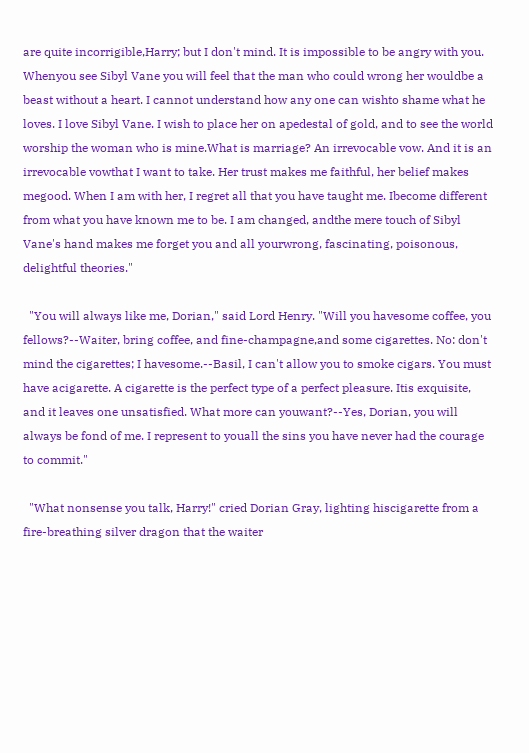are quite incorrigible,Harry; but I don't mind. It is impossible to be angry with you. Whenyou see Sibyl Vane you will feel that the man who could wrong her wouldbe a beast without a heart. I cannot understand how any one can wishto shame what he loves. I love Sibyl Vane. I wish to place her on apedestal of gold, and to see the world worship the woman who is mine.What is marriage? An irrevocable vow. And it is an irrevocable vowthat I want to take. Her trust makes me faithful, her belief makes megood. When I am with her, I regret all that you have taught me. Ibecome different from what you have known me to be. I am changed, andthe mere touch of Sibyl Vane's hand makes me forget you and all yourwrong, fascinating, poisonous, delightful theories."

  "You will always like me, Dorian," said Lord Henry. "Will you havesome coffee, you fellows?--Waiter, bring coffee, and fine-champagne,and some cigarettes. No: don't mind the cigarettes; I havesome.--Basil, I can't allow you to smoke cigars. You must have acigarette. A cigarette is the perfect type of a perfect pleasure. Itis exquisite, and it leaves one unsatisfied. What more can youwant?--Yes, Dorian, you will always be fond of me. I represent to youall the sins you have never had the courage to commit."

  "What nonsense you talk, Harry!" cried Dorian Gray, lighting hiscigarette from a fire-breathing silver dragon that the waiter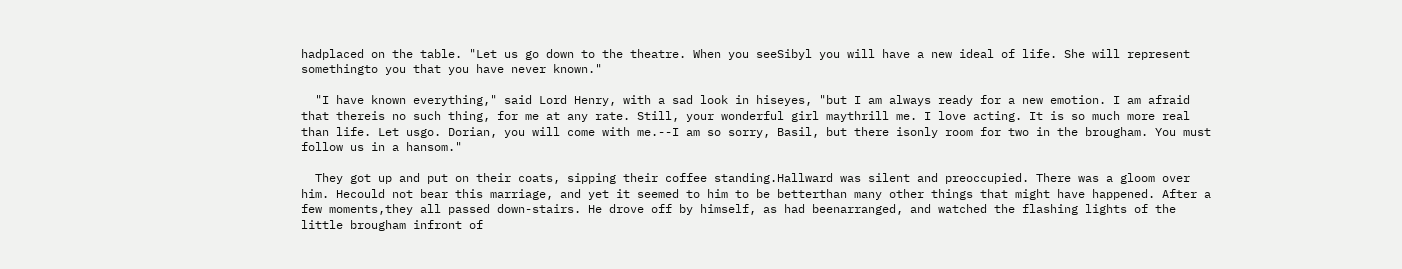hadplaced on the table. "Let us go down to the theatre. When you seeSibyl you will have a new ideal of life. She will represent somethingto you that you have never known."

  "I have known everything," said Lord Henry, with a sad look in hiseyes, "but I am always ready for a new emotion. I am afraid that thereis no such thing, for me at any rate. Still, your wonderful girl maythrill me. I love acting. It is so much more real than life. Let usgo. Dorian, you will come with me.--I am so sorry, Basil, but there isonly room for two in the brougham. You must follow us in a hansom."

  They got up and put on their coats, sipping their coffee standing.Hallward was silent and preoccupied. There was a gloom over him. Hecould not bear this marriage, and yet it seemed to him to be betterthan many other things that might have happened. After a few moments,they all passed down-stairs. He drove off by himself, as had beenarranged, and watched the flashing lights of the little brougham infront of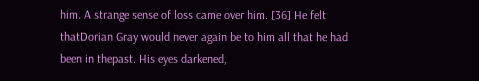him. A strange sense of loss came over him. [36] He felt thatDorian Gray would never again be to him all that he had been in thepast. His eyes darkened,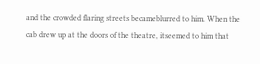and the crowded flaring streets becameblurred to him. When the cab drew up at the doors of the theatre, itseemed to him that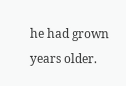he had grown years older.